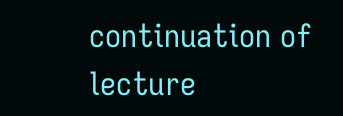continuation of lecture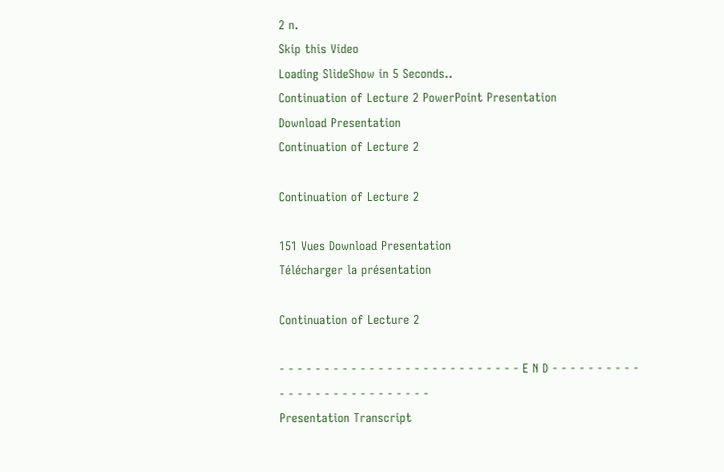2 n.
Skip this Video
Loading SlideShow in 5 Seconds..
Continuation of Lecture 2 PowerPoint Presentation
Download Presentation
Continuation of Lecture 2

Continuation of Lecture 2

151 Vues Download Presentation
Télécharger la présentation

Continuation of Lecture 2

- - - - - - - - - - - - - - - - - - - - - - - - - - - E N D - - - - - - - - - - - - - - - - - - - - - - - - - - -
Presentation Transcript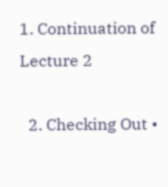1. Continuation of Lecture 2

  2. Checking Out •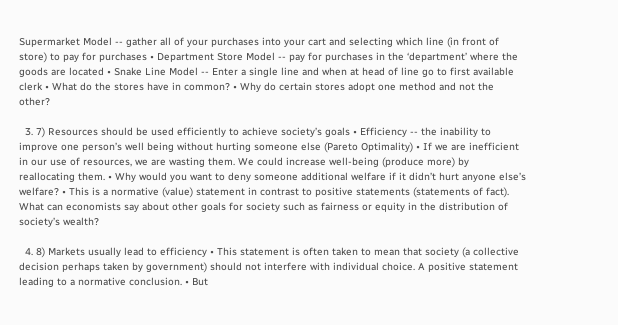Supermarket Model -- gather all of your purchases into your cart and selecting which line (in front of store) to pay for purchases • Department Store Model -- pay for purchases in the ‘department’ where the goods are located • Snake Line Model -- Enter a single line and when at head of line go to first available clerk • What do the stores have in common? • Why do certain stores adopt one method and not the other?

  3. 7) Resources should be used efficiently to achieve society’s goals • Efficiency -- the inability to improve one person’s well being without hurting someone else (Pareto Optimality) • If we are inefficient in our use of resources, we are wasting them. We could increase well-being (produce more) by reallocating them. • Why would you want to deny someone additional welfare if it didn’t hurt anyone else’s welfare? • This is a normative (value) statement in contrast to positive statements (statements of fact). What can economists say about other goals for society such as fairness or equity in the distribution of society’s wealth?

  4. 8) Markets usually lead to efficiency • This statement is often taken to mean that society (a collective decision perhaps taken by government) should not interfere with individual choice. A positive statement leading to a normative conclusion. • But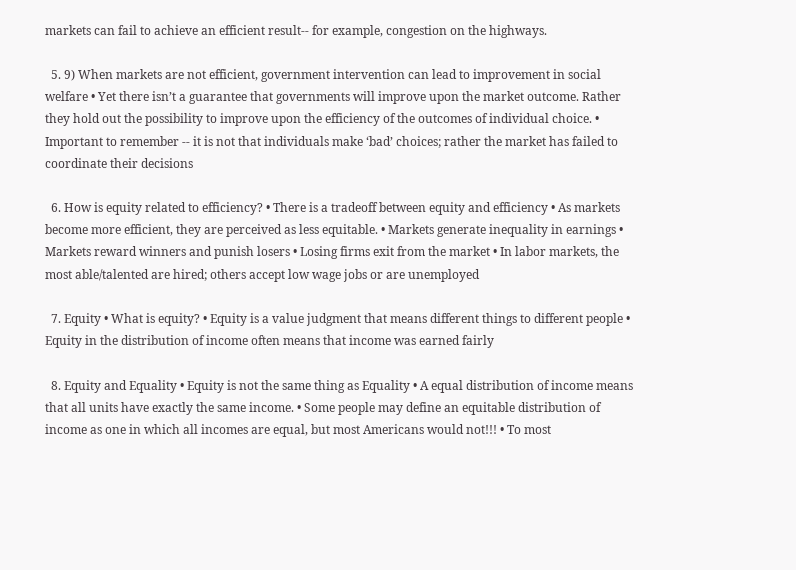markets can fail to achieve an efficient result-- for example, congestion on the highways.

  5. 9) When markets are not efficient, government intervention can lead to improvement in social welfare • Yet there isn’t a guarantee that governments will improve upon the market outcome. Rather they hold out the possibility to improve upon the efficiency of the outcomes of individual choice. • Important to remember -- it is not that individuals make ‘bad’ choices; rather the market has failed to coordinate their decisions

  6. How is equity related to efficiency? • There is a tradeoff between equity and efficiency • As markets become more efficient, they are perceived as less equitable. • Markets generate inequality in earnings • Markets reward winners and punish losers • Losing firms exit from the market • In labor markets, the most able/talented are hired; others accept low wage jobs or are unemployed

  7. Equity • What is equity? • Equity is a value judgment that means different things to different people • Equity in the distribution of income often means that income was earned fairly

  8. Equity and Equality • Equity is not the same thing as Equality • A equal distribution of income means that all units have exactly the same income. • Some people may define an equitable distribution of income as one in which all incomes are equal, but most Americans would not!!! • To most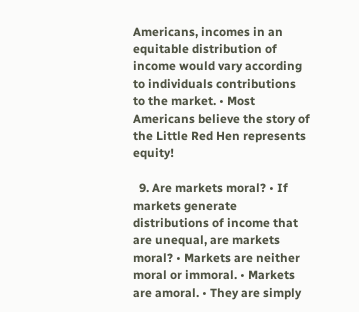Americans, incomes in an equitable distribution of income would vary according to individuals contributions to the market. • Most Americans believe the story of the Little Red Hen represents equity!

  9. Are markets moral? • If markets generate distributions of income that are unequal, are markets moral? • Markets are neither moral or immoral. • Markets are amoral. • They are simply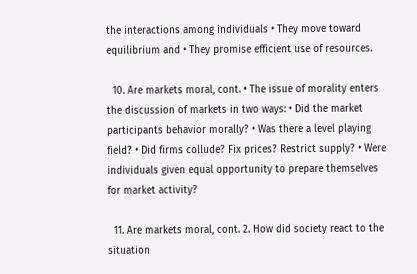the interactions among individuals • They move toward equilibrium and • They promise efficient use of resources.

  10. Are markets moral, cont. • The issue of morality enters the discussion of markets in two ways: • Did the market participants behavior morally? • Was there a level playing field? • Did firms collude? Fix prices? Restrict supply? • Were individuals given equal opportunity to prepare themselves for market activity?

  11. Are markets moral, cont. 2. How did society react to the situation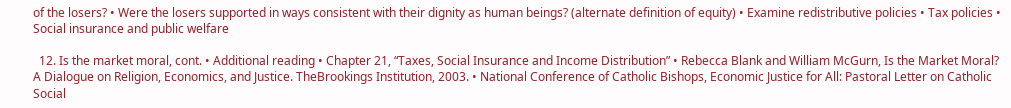of the losers? • Were the losers supported in ways consistent with their dignity as human beings? (alternate definition of equity) • Examine redistributive policies • Tax policies • Social insurance and public welfare

  12. Is the market moral, cont. • Additional reading • Chapter 21, “Taxes, Social Insurance and Income Distribution” • Rebecca Blank and William McGurn, Is the Market Moral? A Dialogue on Religion, Economics, and Justice. TheBrookings Institution, 2003. • National Conference of Catholic Bishops, Economic Justice for All: Pastoral Letter on Catholic Social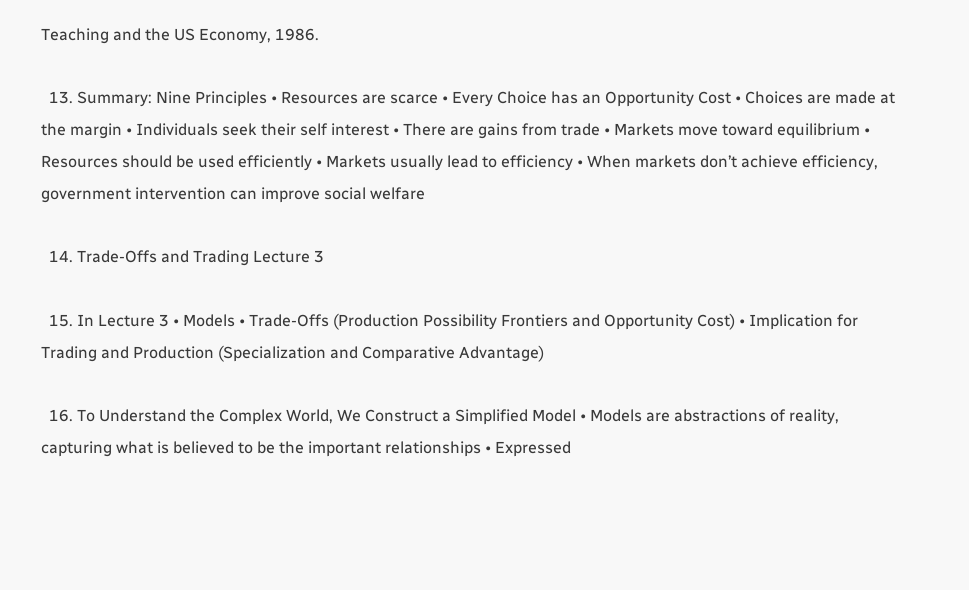Teaching and the US Economy, 1986.

  13. Summary: Nine Principles • Resources are scarce • Every Choice has an Opportunity Cost • Choices are made at the margin • Individuals seek their self interest • There are gains from trade • Markets move toward equilibrium • Resources should be used efficiently • Markets usually lead to efficiency • When markets don’t achieve efficiency, government intervention can improve social welfare

  14. Trade-Offs and Trading Lecture 3

  15. In Lecture 3 • Models • Trade-Offs (Production Possibility Frontiers and Opportunity Cost) • Implication for Trading and Production (Specialization and Comparative Advantage)

  16. To Understand the Complex World, We Construct a Simplified Model • Models are abstractions of reality, capturing what is believed to be the important relationships • Expressed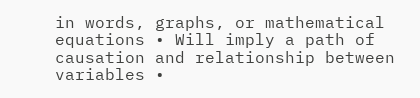in words, graphs, or mathematical equations • Will imply a path of causation and relationship between variables •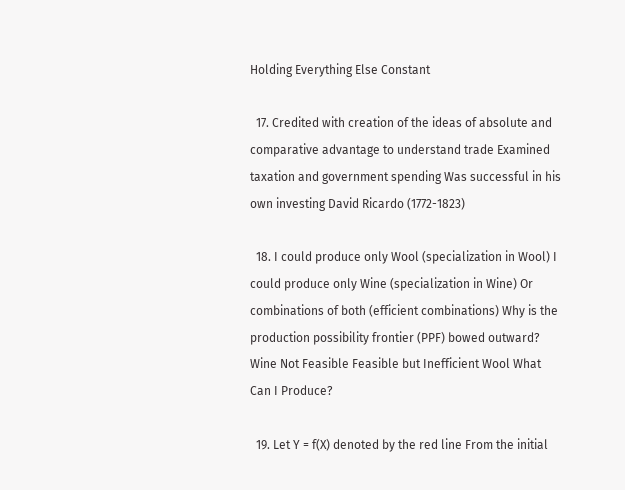Holding Everything Else Constant

  17. Credited with creation of the ideas of absolute and comparative advantage to understand trade Examined taxation and government spending Was successful in his own investing David Ricardo (1772-1823)

  18. I could produce only Wool (specialization in Wool) I could produce only Wine (specialization in Wine) Or combinations of both (efficient combinations) Why is the production possibility frontier (PPF) bowed outward? Wine Not Feasible Feasible but Inefficient Wool What Can I Produce?

  19. Let Y = f(X) denoted by the red line From the initial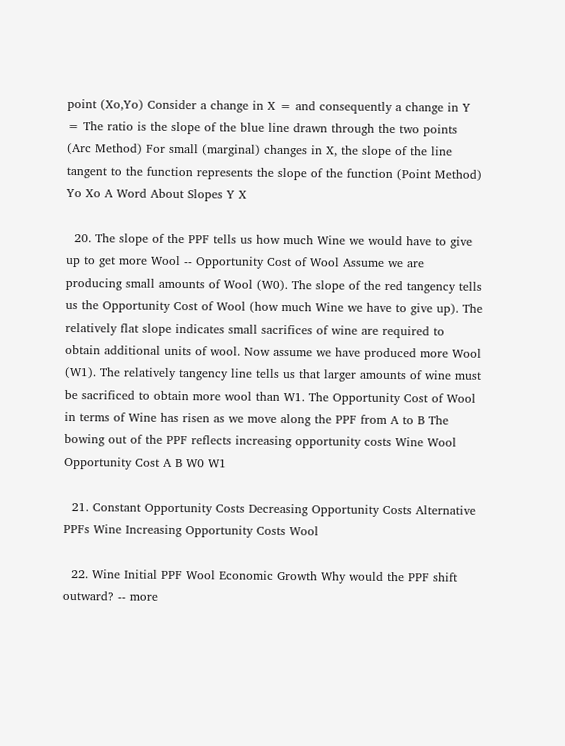point (Xo,Yo) Consider a change in X = and consequently a change in Y = The ratio is the slope of the blue line drawn through the two points (Arc Method) For small (marginal) changes in X, the slope of the line tangent to the function represents the slope of the function (Point Method) Yo Xo A Word About Slopes Y X

  20. The slope of the PPF tells us how much Wine we would have to give up to get more Wool -- Opportunity Cost of Wool Assume we are producing small amounts of Wool (W0). The slope of the red tangency tells us the Opportunity Cost of Wool (how much Wine we have to give up). The relatively flat slope indicates small sacrifices of wine are required to obtain additional units of wool. Now assume we have produced more Wool (W1). The relatively tangency line tells us that larger amounts of wine must be sacrificed to obtain more wool than W1. The Opportunity Cost of Wool in terms of Wine has risen as we move along the PPF from A to B The bowing out of the PPF reflects increasing opportunity costs Wine Wool Opportunity Cost A B W0 W1

  21. Constant Opportunity Costs Decreasing Opportunity Costs Alternative PPFs Wine Increasing Opportunity Costs Wool

  22. Wine Initial PPF Wool Economic Growth Why would the PPF shift outward? -- more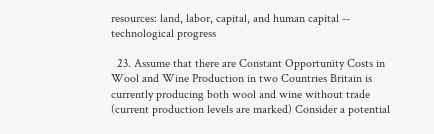resources: land, labor, capital, and human capital -- technological progress

  23. Assume that there are Constant Opportunity Costs in Wool and Wine Production in two Countries Britain is currently producing both wool and wine without trade (current production levels are marked) Consider a potential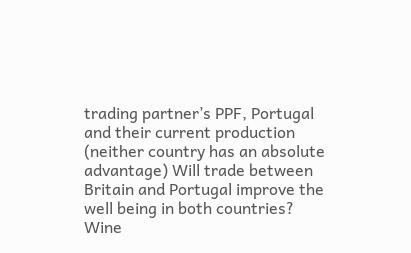trading partner’s PPF, Portugal and their current production (neither country has an absolute advantage) Will trade between Britain and Portugal improve the well being in both countries? Wine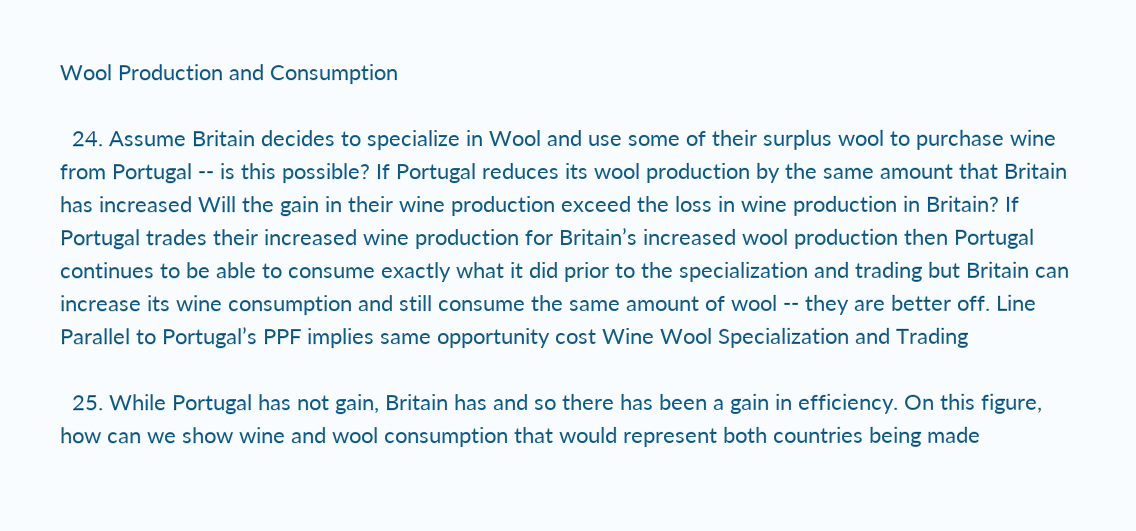Wool Production and Consumption

  24. Assume Britain decides to specialize in Wool and use some of their surplus wool to purchase wine from Portugal -- is this possible? If Portugal reduces its wool production by the same amount that Britain has increased Will the gain in their wine production exceed the loss in wine production in Britain? If Portugal trades their increased wine production for Britain’s increased wool production then Portugal continues to be able to consume exactly what it did prior to the specialization and trading but Britain can increase its wine consumption and still consume the same amount of wool -- they are better off. Line Parallel to Portugal’s PPF implies same opportunity cost Wine Wool Specialization and Trading

  25. While Portugal has not gain, Britain has and so there has been a gain in efficiency. On this figure, how can we show wine and wool consumption that would represent both countries being made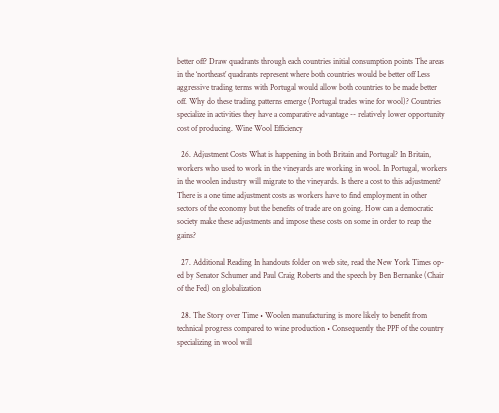better off? Draw quadrants through each countries initial consumption points The areas in the ‘northeast’ quadrants represent where both countries would be better off Less aggressive trading terms with Portugal would allow both countries to be made better off. Why do these trading patterns emerge (Portugal trades wine for wool)? Countries specialize in activities they have a comparative advantage -- relatively lower opportunity cost of producing. Wine Wool Efficiency

  26. Adjustment Costs What is happening in both Britain and Portugal? In Britain, workers who used to work in the vineyards are working in wool. In Portugal, workers in the woolen industry will migrate to the vineyards. Is there a cost to this adjustment? There is a one time adjustment costs as workers have to find employment in other sectors of the economy but the benefits of trade are on going. How can a democratic society make these adjustments and impose these costs on some in order to reap the gains?

  27. Additional Reading In handouts folder on web site, read the New York Times op-ed by Senator Schumer and Paul Craig Roberts and the speech by Ben Bernanke (Chair of the Fed) on globalization

  28. The Story over Time • Woolen manufacturing is more likely to benefit from technical progress compared to wine production • Consequently the PPF of the country specializing in wool will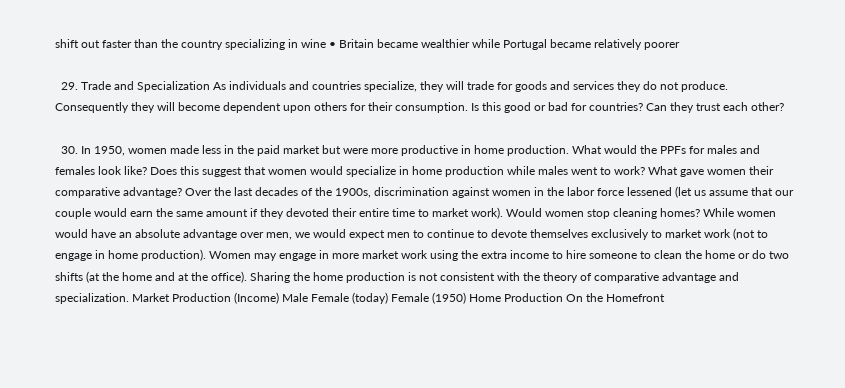shift out faster than the country specializing in wine • Britain became wealthier while Portugal became relatively poorer

  29. Trade and Specialization As individuals and countries specialize, they will trade for goods and services they do not produce. Consequently they will become dependent upon others for their consumption. Is this good or bad for countries? Can they trust each other?

  30. In 1950, women made less in the paid market but were more productive in home production. What would the PPFs for males and females look like? Does this suggest that women would specialize in home production while males went to work? What gave women their comparative advantage? Over the last decades of the 1900s, discrimination against women in the labor force lessened (let us assume that our couple would earn the same amount if they devoted their entire time to market work). Would women stop cleaning homes? While women would have an absolute advantage over men, we would expect men to continue to devote themselves exclusively to market work (not to engage in home production). Women may engage in more market work using the extra income to hire someone to clean the home or do two shifts (at the home and at the office). Sharing the home production is not consistent with the theory of comparative advantage and specialization. Market Production (Income) Male Female (today) Female (1950) Home Production On the Homefront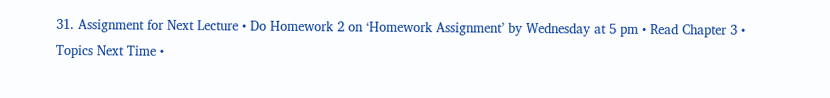31. Assignment for Next Lecture • Do Homework 2 on ‘Homework Assignment’ by Wednesday at 5 pm • Read Chapter 3 • Topics Next Time •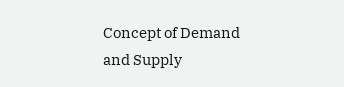Concept of Demand and Supply